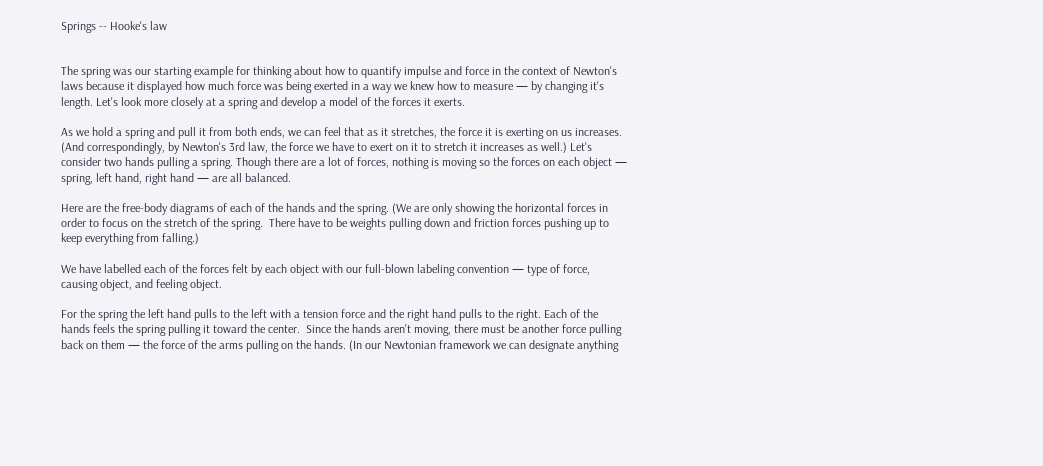Springs -- Hooke's law


The spring was our starting example for thinking about how to quantify impulse and force in the context of Newton's laws because it displayed how much force was being exerted in a way we knew how to measure — by changing it's length. Let's look more closely at a spring and develop a model of the forces it exerts.

As we hold a spring and pull it from both ends, we can feel that as it stretches, the force it is exerting on us increases. (And correspondingly, by Newton's 3rd law, the force we have to exert on it to stretch it increases as well.) Let's consider two hands pulling a spring. Though there are a lot of forces, nothing is moving so the forces on each object — spring, left hand, right hand — are all balanced.

Here are the free-body diagrams of each of the hands and the spring. (We are only showing the horizontal forces in order to focus on the stretch of the spring.  There have to be weights pulling down and friction forces pushing up to keep everything from falling.)

We have labelled each of the forces felt by each object with our full-blown labeling convention — type of force, causing object, and feeling object.

For the spring the left hand pulls to the left with a tension force and the right hand pulls to the right. Each of the hands feels the spring pulling it toward the center.  Since the hands aren't moving, there must be another force pulling back on them — the force of the arms pulling on the hands. (In our Newtonian framework we can designate anything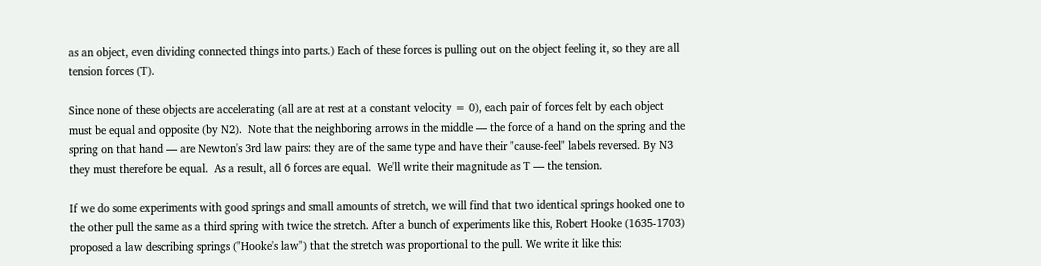as an object, even dividing connected things into parts.) Each of these forces is pulling out on the object feeling it, so they are all tension forces (T).

Since none of these objects are accelerating (all are at rest at a constant velocity = 0), each pair of forces felt by each object must be equal and opposite (by N2).  Note that the neighboring arrows in the middle — the force of a hand on the spring and the spring on that hand — are Newton's 3rd law pairs: they are of the same type and have their "cause-feel" labels reversed. By N3 they must therefore be equal.  As a result, all 6 forces are equal.  We'll write their magnitude as T — the tension.

If we do some experiments with good springs and small amounts of stretch, we will find that two identical springs hooked one to the other pull the same as a third spring with twice the stretch. After a bunch of experiments like this, Robert Hooke (1635-1703) proposed a law describing springs ("Hooke's law") that the stretch was proportional to the pull. We write it like this: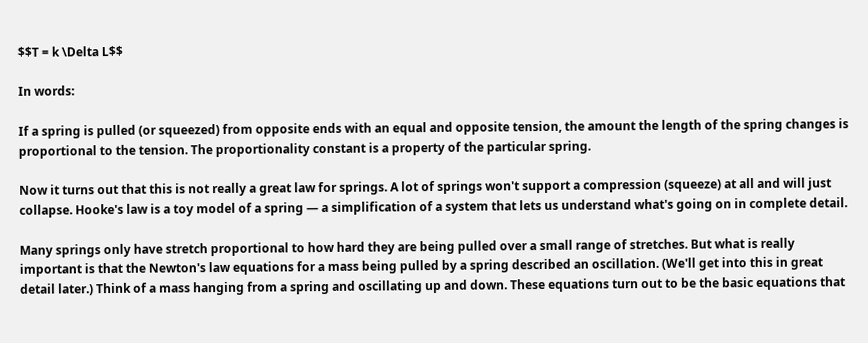$$T = k \Delta L$$

In words:

If a spring is pulled (or squeezed) from opposite ends with an equal and opposite tension, the amount the length of the spring changes is proportional to the tension. The proportionality constant is a property of the particular spring.

Now it turns out that this is not really a great law for springs. A lot of springs won't support a compression (squeeze) at all and will just collapse. Hooke's law is a toy model of a spring — a simplification of a system that lets us understand what's going on in complete detail.

Many springs only have stretch proportional to how hard they are being pulled over a small range of stretches. But what is really important is that the Newton's law equations for a mass being pulled by a spring described an oscillation. (We'll get into this in great detail later.) Think of a mass hanging from a spring and oscillating up and down. These equations turn out to be the basic equations that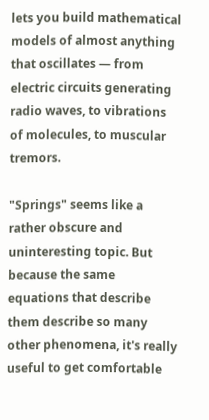lets you build mathematical models of almost anything that oscillates — from electric circuits generating radio waves, to vibrations of molecules, to muscular tremors.

"Springs" seems like a rather obscure and uninteresting topic. But because the same equations that describe them describe so many other phenomena, it's really useful to get comfortable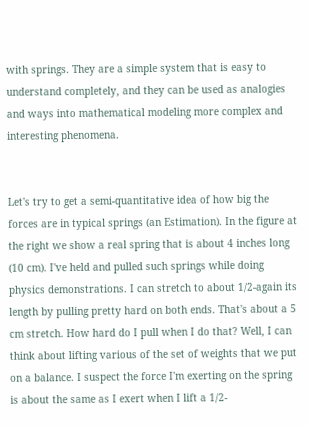with springs. They are a simple system that is easy to understand completely, and they can be used as analogies and ways into mathematical modeling more complex and interesting phenomena.


Let's try to get a semi-quantitative idea of how big the forces are in typical springs (an Estimation). In the figure at the right we show a real spring that is about 4 inches long (10 cm). I've held and pulled such springs while doing physics demonstrations. I can stretch to about 1/2-again its length by pulling pretty hard on both ends. That's about a 5 cm stretch. How hard do I pull when I do that? Well, I can think about lifting various of the set of weights that we put on a balance. I suspect the force I'm exerting on the spring is about the same as I exert when I lift a 1/2-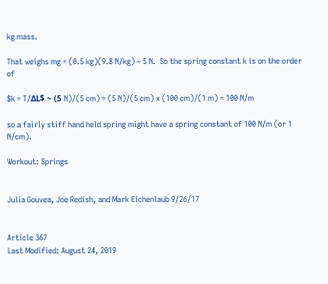kg mass.

That weighs mg = (0.5 kg)(9.8 N/kg) ~ 5 N.  So the spring constant k is on the order of

$k = T/ΔL$ ~ (5 N)/(5 cm) = (5 N)/(5 cm) x (100 cm)/(1 m) = 100 N/m

so a fairly stiff hand held spring might have a spring constant of 100 N/m (or 1 N/cm).

Workout: Springs


Julia Gouvea, Joe Redish, and Mark Eichenlaub 9/26/17


Article 367
Last Modified: August 24, 2019